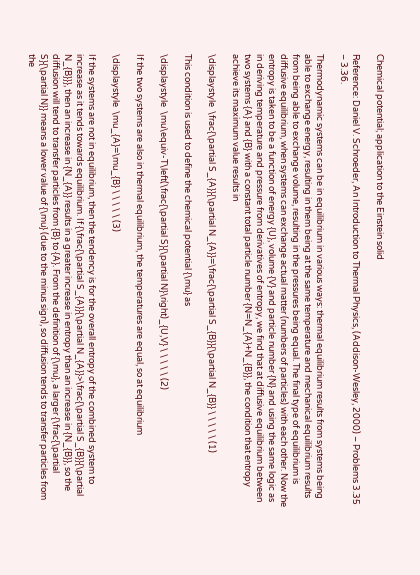Chemical potential; application to the Einstein solid

Reference: Daniel V. Schroeder, An Introduction to Thermal Physics, (Addison-Wesley, 2000) – Problems 3.35 – 3.36.

Thermodynamic systems can be in equilibrium in various ways: thermal equilibrium results from systems being able to exchange energy, resulting in them being at the same temperature and mechanical equilibrium results from being able to exchange volume, resulting in the pressures being equal. The final type of equilibrium is diffusive equilibrium, when systems can exchange actual matter (numbers of particles) with each other. Now the entropy is taken to be a function of energy {U}, volume {V} and particle number {N} and using the same logic as in deriving temperature and pressure from derivatives of entropy, we find that at diffusive equilibrium between two systems {A} and {B} with a constant total particle number {N=N_{A}+N_{B}}, the condition that entropy achieve its maximum value results in

\displaystyle  \frac{\partial S_{A}}{\partial N_{A}}=\frac{\partial S_{B}}{\partial N_{B}} \ \ \ \ \ (1)

This condition is used to define the chemical potential {\mu} as

\displaystyle  \mu\equiv-T\left(\frac{\partial S}{\partial N}\right)_{U,V} \ \ \ \ \ (2)

If the two systems are also in thermal equilibrium, the temperatures are equal, so at equilibrium

\displaystyle  \mu_{A}=\mu_{B} \ \ \ \ \ (3)

If the systems are not in equilibrium, then the tendency is for the overall entropy of the combined system to increase as it tends towards equilibrium. If {\frac{\partial S_{A}}{\partial N_{A}}>\frac{\partial S_{B}}{\partial N_{B}}}, then an increase in {N_{A}} results in a greater increase in entropy than an increase in {N_{B}}, so the diffusion will tend to transfer particles from {B} to {A}. From the definition of {\mu}, a larger {\frac{\partial S}{\partial N}} means a lower value of {\mu} (due to the minus sign), so diffusion tends to transfer particles from the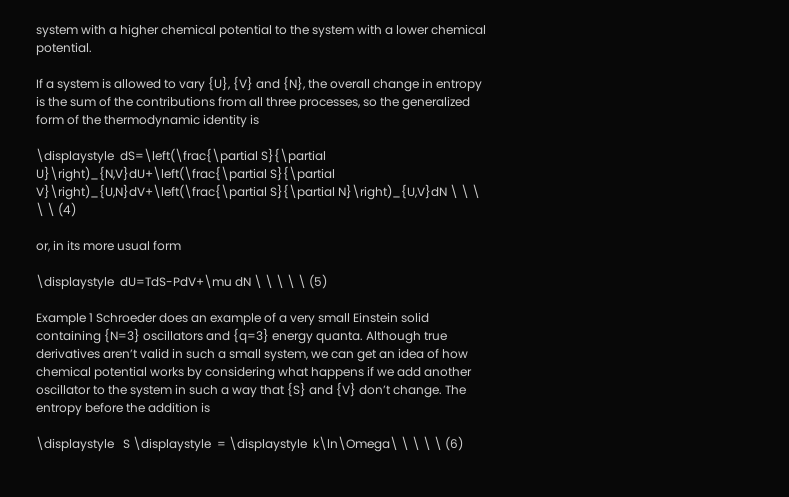system with a higher chemical potential to the system with a lower chemical potential.

If a system is allowed to vary {U}, {V} and {N}, the overall change in entropy is the sum of the contributions from all three processes, so the generalized form of the thermodynamic identity is

\displaystyle  dS=\left(\frac{\partial S}{\partial U}\right)_{N,V}dU+\left(\frac{\partial S}{\partial V}\right)_{U,N}dV+\left(\frac{\partial S}{\partial N}\right)_{U,V}dN \ \ \ \ \ (4)

or, in its more usual form

\displaystyle  dU=TdS-PdV+\mu dN \ \ \ \ \ (5)

Example 1 Schroeder does an example of a very small Einstein solid containing {N=3} oscillators and {q=3} energy quanta. Although true derivatives aren’t valid in such a small system, we can get an idea of how chemical potential works by considering what happens if we add another oscillator to the system in such a way that {S} and {V} don’t change. The entropy before the addition is

\displaystyle   S \displaystyle  = \displaystyle  k\ln\Omega\ \ \ \ \ (6)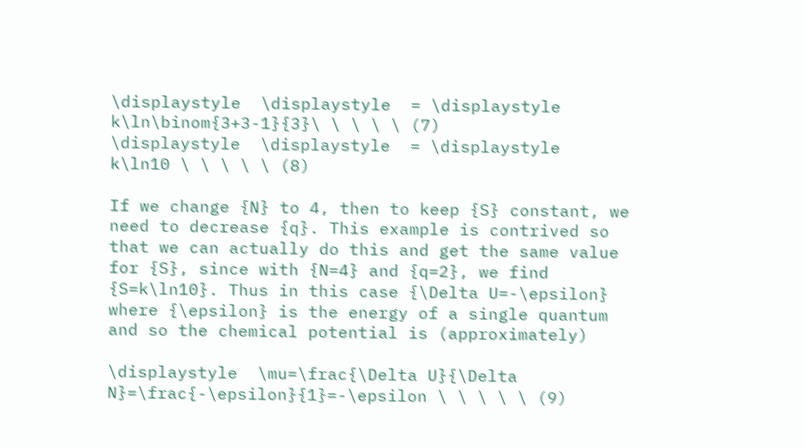\displaystyle  \displaystyle  = \displaystyle  k\ln\binom{3+3-1}{3}\ \ \ \ \ (7)
\displaystyle  \displaystyle  = \displaystyle  k\ln10 \ \ \ \ \ (8)

If we change {N} to 4, then to keep {S} constant, we need to decrease {q}. This example is contrived so that we can actually do this and get the same value for {S}, since with {N=4} and {q=2}, we find {S=k\ln10}. Thus in this case {\Delta U=-\epsilon} where {\epsilon} is the energy of a single quantum and so the chemical potential is (approximately)

\displaystyle  \mu=\frac{\Delta U}{\Delta N}=\frac{-\epsilon}{1}=-\epsilon \ \ \ \ \ (9)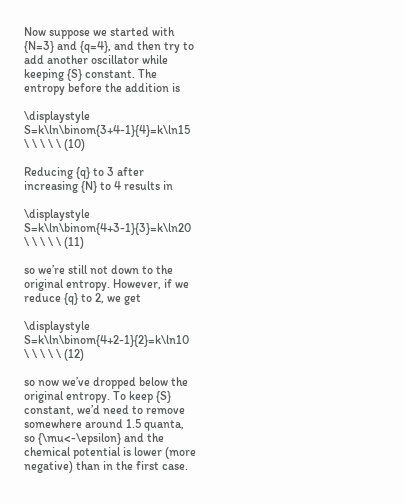Now suppose we started with {N=3} and {q=4}, and then try to add another oscillator while keeping {S} constant. The entropy before the addition is

\displaystyle  S=k\ln\binom{3+4-1}{4}=k\ln15 \ \ \ \ \ (10)

Reducing {q} to 3 after increasing {N} to 4 results in

\displaystyle  S=k\ln\binom{4+3-1}{3}=k\ln20 \ \ \ \ \ (11)

so we’re still not down to the original entropy. However, if we reduce {q} to 2, we get

\displaystyle  S=k\ln\binom{4+2-1}{2}=k\ln10 \ \ \ \ \ (12)

so now we’ve dropped below the original entropy. To keep {S} constant, we’d need to remove somewhere around 1.5 quanta, so {\mu<-\epsilon} and the chemical potential is lower (more negative) than in the first case.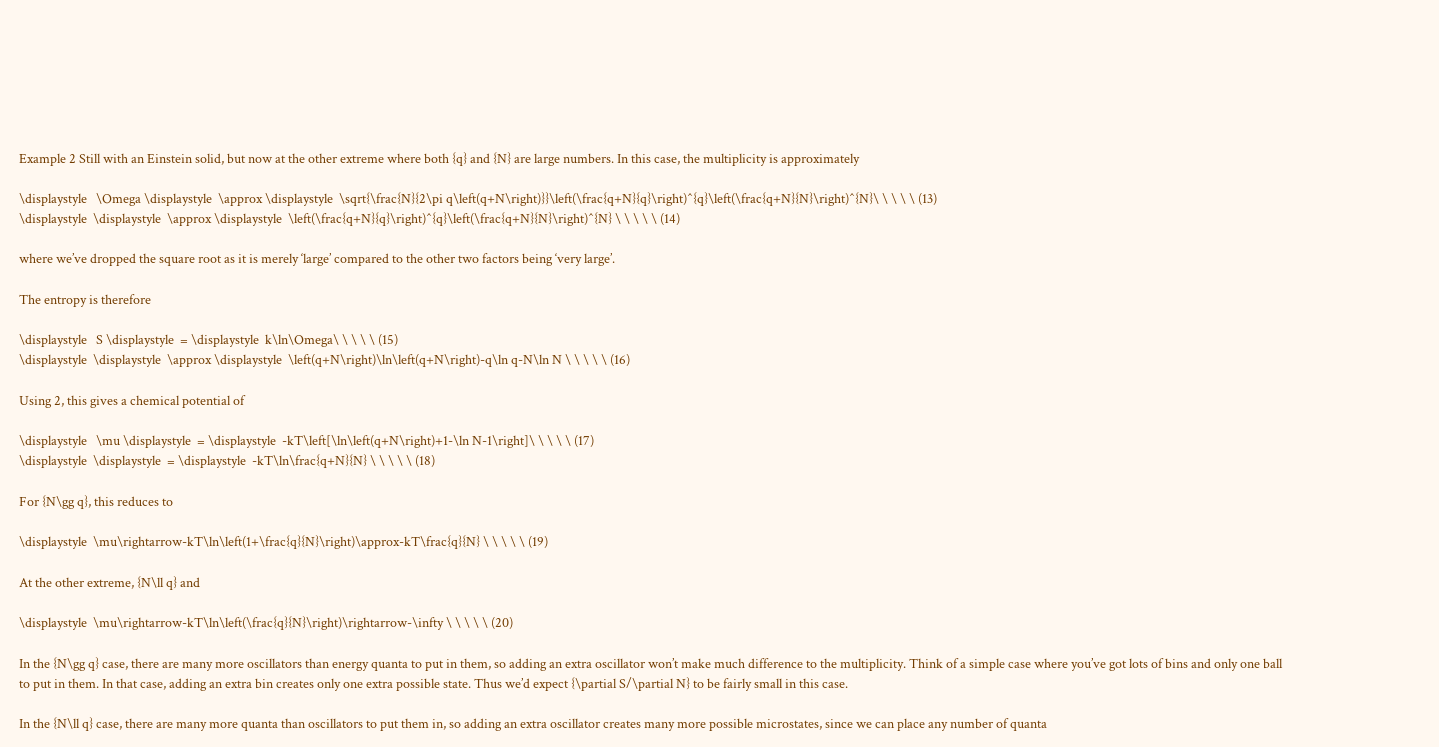Example 2 Still with an Einstein solid, but now at the other extreme where both {q} and {N} are large numbers. In this case, the multiplicity is approximately

\displaystyle   \Omega \displaystyle  \approx \displaystyle  \sqrt{\frac{N}{2\pi q\left(q+N\right)}}\left(\frac{q+N}{q}\right)^{q}\left(\frac{q+N}{N}\right)^{N}\ \ \ \ \ (13)
\displaystyle  \displaystyle  \approx \displaystyle  \left(\frac{q+N}{q}\right)^{q}\left(\frac{q+N}{N}\right)^{N} \ \ \ \ \ (14)

where we’ve dropped the square root as it is merely ‘large’ compared to the other two factors being ‘very large’.

The entropy is therefore

\displaystyle   S \displaystyle  = \displaystyle  k\ln\Omega\ \ \ \ \ (15)
\displaystyle  \displaystyle  \approx \displaystyle  \left(q+N\right)\ln\left(q+N\right)-q\ln q-N\ln N \ \ \ \ \ (16)

Using 2, this gives a chemical potential of

\displaystyle   \mu \displaystyle  = \displaystyle  -kT\left[\ln\left(q+N\right)+1-\ln N-1\right]\ \ \ \ \ (17)
\displaystyle  \displaystyle  = \displaystyle  -kT\ln\frac{q+N}{N} \ \ \ \ \ (18)

For {N\gg q}, this reduces to

\displaystyle  \mu\rightarrow-kT\ln\left(1+\frac{q}{N}\right)\approx-kT\frac{q}{N} \ \ \ \ \ (19)

At the other extreme, {N\ll q} and

\displaystyle  \mu\rightarrow-kT\ln\left(\frac{q}{N}\right)\rightarrow-\infty \ \ \ \ \ (20)

In the {N\gg q} case, there are many more oscillators than energy quanta to put in them, so adding an extra oscillator won’t make much difference to the multiplicity. Think of a simple case where you’ve got lots of bins and only one ball to put in them. In that case, adding an extra bin creates only one extra possible state. Thus we’d expect {\partial S/\partial N} to be fairly small in this case.

In the {N\ll q} case, there are many more quanta than oscillators to put them in, so adding an extra oscillator creates many more possible microstates, since we can place any number of quanta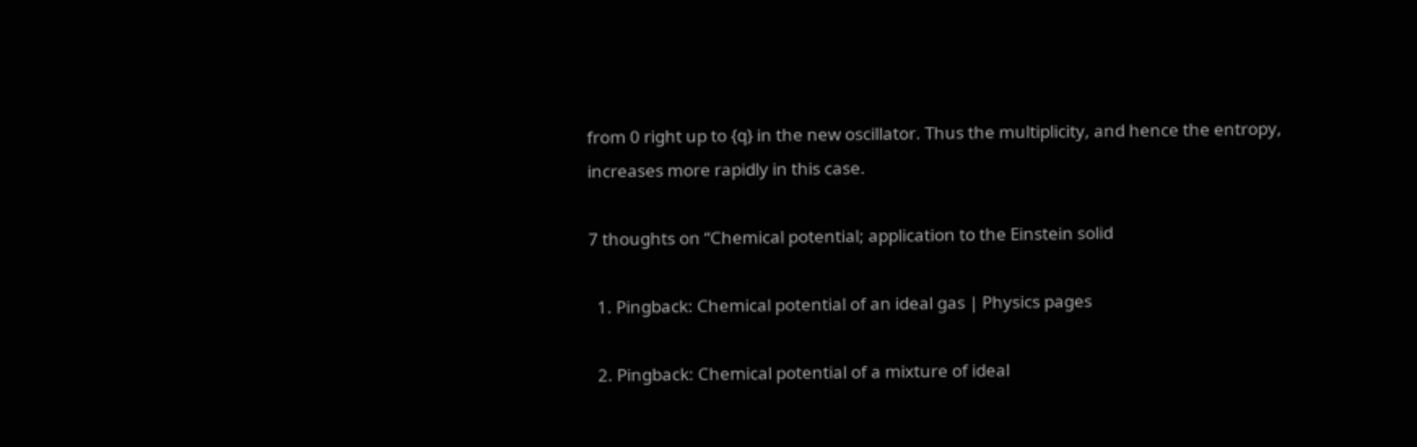from 0 right up to {q} in the new oscillator. Thus the multiplicity, and hence the entropy, increases more rapidly in this case.

7 thoughts on “Chemical potential; application to the Einstein solid

  1. Pingback: Chemical potential of an ideal gas | Physics pages

  2. Pingback: Chemical potential of a mixture of ideal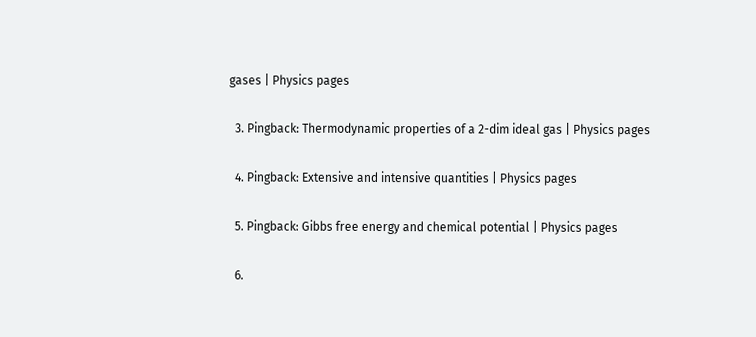gases | Physics pages

  3. Pingback: Thermodynamic properties of a 2-dim ideal gas | Physics pages

  4. Pingback: Extensive and intensive quantities | Physics pages

  5. Pingback: Gibbs free energy and chemical potential | Physics pages

  6.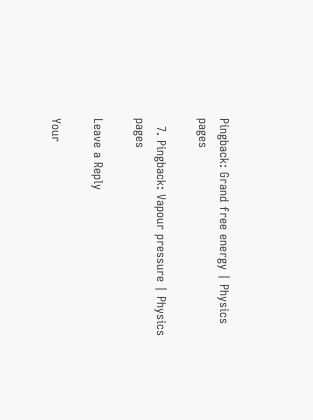Pingback: Grand free energy | Physics pages

  7. Pingback: Vapour pressure | Physics pages

Leave a Reply

Your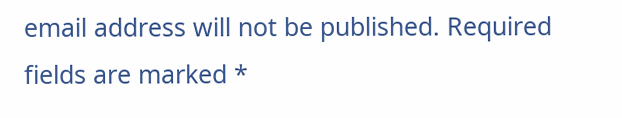email address will not be published. Required fields are marked *